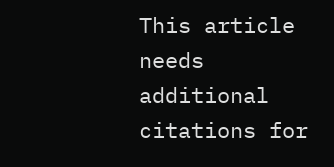This article needs additional citations for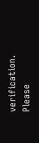verification.
Please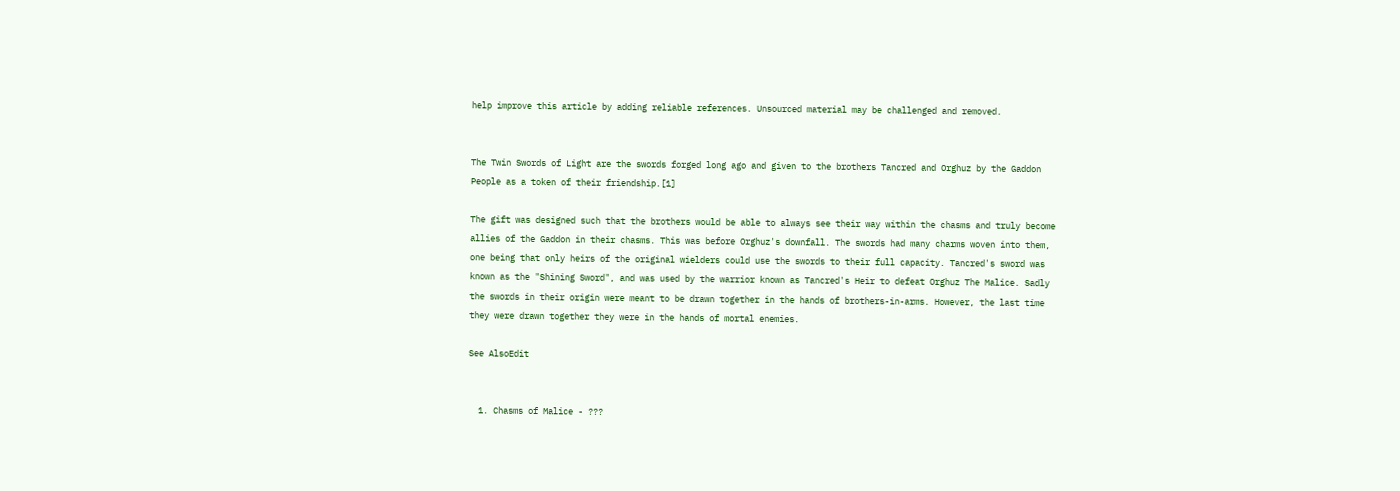help improve this article by adding reliable references. Unsourced material may be challenged and removed.


The Twin Swords of Light are the swords forged long ago and given to the brothers Tancred and Orghuz by the Gaddon People as a token of their friendship.[1]

The gift was designed such that the brothers would be able to always see their way within the chasms and truly become allies of the Gaddon in their chasms. This was before Orghuz's downfall. The swords had many charms woven into them, one being that only heirs of the original wielders could use the swords to their full capacity. Tancred's sword was known as the "Shining Sword", and was used by the warrior known as Tancred's Heir to defeat Orghuz The Malice. Sadly the swords in their origin were meant to be drawn together in the hands of brothers-in-arms. However, the last time they were drawn together they were in the hands of mortal enemies.

See AlsoEdit


  1. Chasms of Malice - ???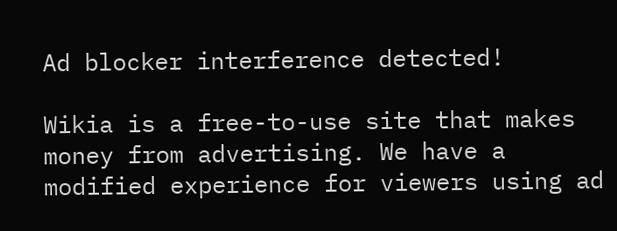Ad blocker interference detected!

Wikia is a free-to-use site that makes money from advertising. We have a modified experience for viewers using ad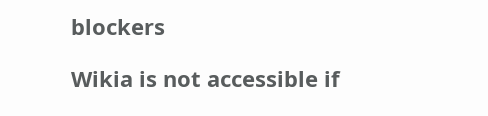blockers

Wikia is not accessible if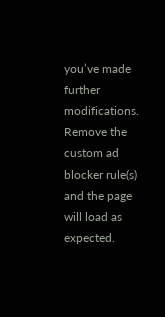you’ve made further modifications. Remove the custom ad blocker rule(s) and the page will load as expected.